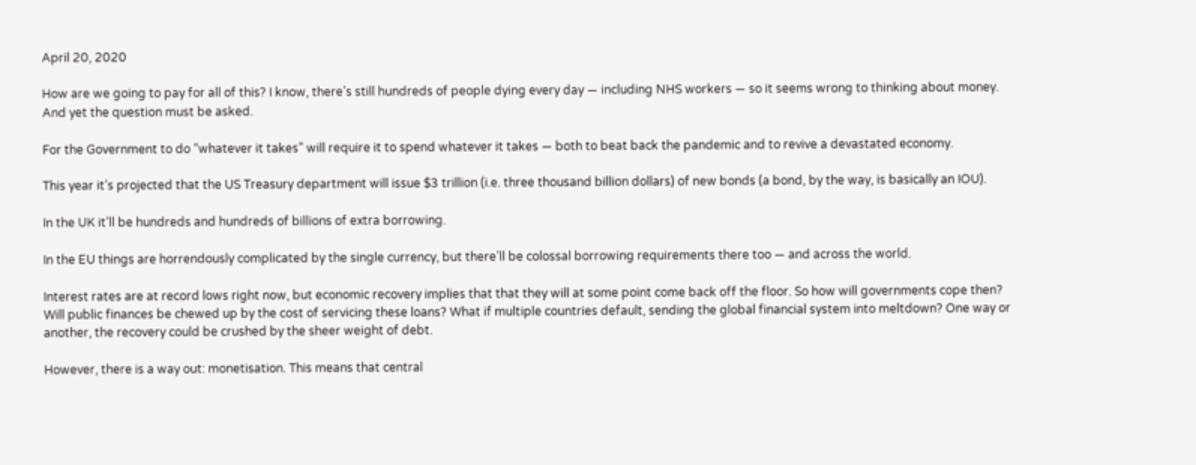April 20, 2020

How are we going to pay for all of this? I know, there’s still hundreds of people dying every day — including NHS workers — so it seems wrong to thinking about money. And yet the question must be asked.

For the Government to do “whatever it takes” will require it to spend whatever it takes — both to beat back the pandemic and to revive a devastated economy.

This year it’s projected that the US Treasury department will issue $3 trillion (i.e. three thousand billion dollars) of new bonds (a bond, by the way, is basically an IOU).

In the UK it’ll be hundreds and hundreds of billions of extra borrowing.

In the EU things are horrendously complicated by the single currency, but there’ll be colossal borrowing requirements there too — and across the world.

Interest rates are at record lows right now, but economic recovery implies that that they will at some point come back off the floor. So how will governments cope then? Will public finances be chewed up by the cost of servicing these loans? What if multiple countries default, sending the global financial system into meltdown? One way or another, the recovery could be crushed by the sheer weight of debt.

However, there is a way out: monetisation. This means that central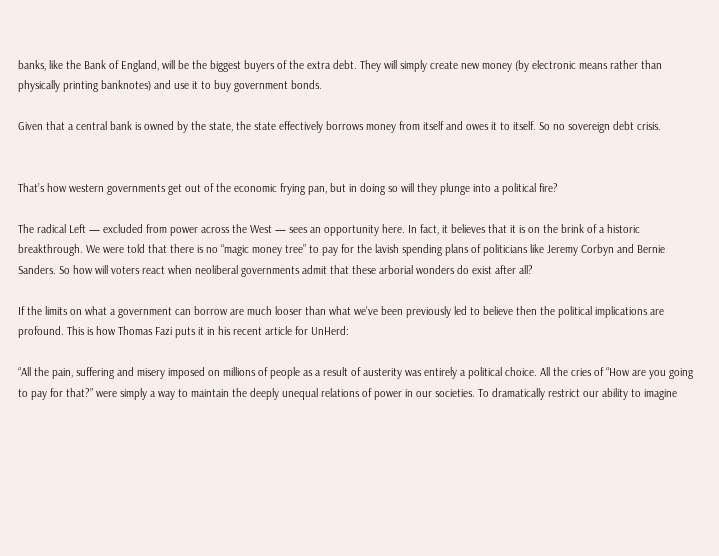banks, like the Bank of England, will be the biggest buyers of the extra debt. They will simply create new money (by electronic means rather than physically printing banknotes) and use it to buy government bonds.

Given that a central bank is owned by the state, the state effectively borrows money from itself and owes it to itself. So no sovereign debt crisis.


That’s how western governments get out of the economic frying pan, but in doing so will they plunge into a political fire?

The radical Left — excluded from power across the West — sees an opportunity here. In fact, it believes that it is on the brink of a historic breakthrough. We were told that there is no “magic money tree” to pay for the lavish spending plans of politicians like Jeremy Corbyn and Bernie Sanders. So how will voters react when neoliberal governments admit that these arborial wonders do exist after all?

If the limits on what a government can borrow are much looser than what we’ve been previously led to believe then the political implications are profound. This is how Thomas Fazi puts it in his recent article for UnHerd:

“All the pain, suffering and misery imposed on millions of people as a result of austerity was entirely a political choice. All the cries of “How are you going to pay for that?” were simply a way to maintain the deeply unequal relations of power in our societies. To dramatically restrict our ability to imagine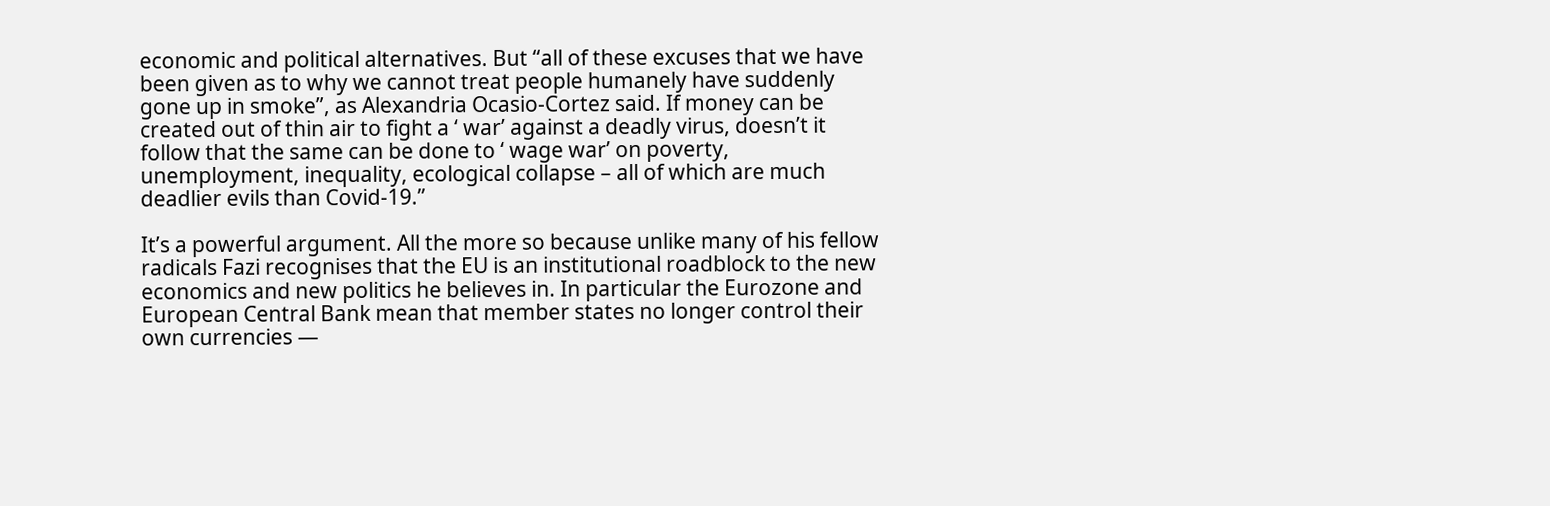economic and political alternatives. But “all of these excuses that we have been given as to why we cannot treat people humanely have suddenly gone up in smoke”, as Alexandria Ocasio-Cortez said. If money can be created out of thin air to fight a ‘ war’ against a deadly virus, doesn’t it follow that the same can be done to ‘ wage war’ on poverty, unemployment, inequality, ecological collapse – all of which are much deadlier evils than Covid-19.”

It’s a powerful argument. All the more so because unlike many of his fellow radicals Fazi recognises that the EU is an institutional roadblock to the new economics and new politics he believes in. In particular the Eurozone and European Central Bank mean that member states no longer control their own currencies —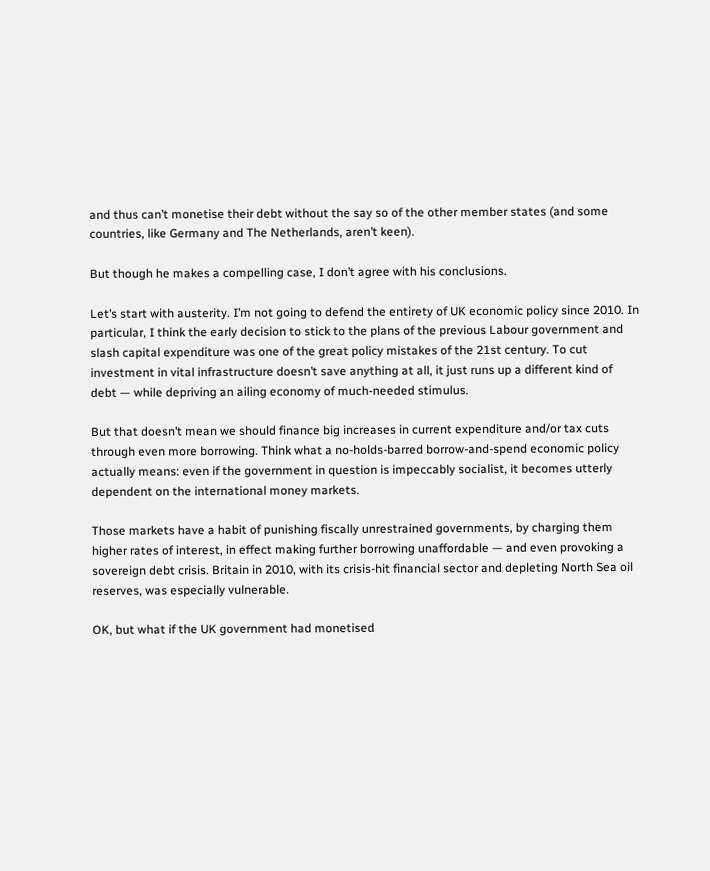and thus can’t monetise their debt without the say so of the other member states (and some countries, like Germany and The Netherlands, aren’t keen).

But though he makes a compelling case, I don’t agree with his conclusions.

Let’s start with austerity. I’m not going to defend the entirety of UK economic policy since 2010. In particular, I think the early decision to stick to the plans of the previous Labour government and slash capital expenditure was one of the great policy mistakes of the 21st century. To cut investment in vital infrastructure doesn’t save anything at all, it just runs up a different kind of debt — while depriving an ailing economy of much-needed stimulus.

But that doesn’t mean we should finance big increases in current expenditure and/or tax cuts through even more borrowing. Think what a no-holds-barred borrow-and-spend economic policy actually means: even if the government in question is impeccably socialist, it becomes utterly dependent on the international money markets.

Those markets have a habit of punishing fiscally unrestrained governments, by charging them higher rates of interest, in effect making further borrowing unaffordable — and even provoking a sovereign debt crisis. Britain in 2010, with its crisis-hit financial sector and depleting North Sea oil reserves, was especially vulnerable.

OK, but what if the UK government had monetised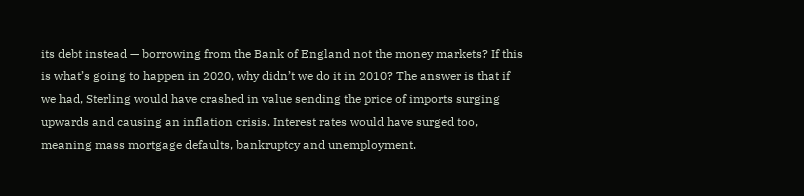its debt instead — borrowing from the Bank of England not the money markets? If this is what’s going to happen in 2020, why didn’t we do it in 2010? The answer is that if we had, Sterling would have crashed in value sending the price of imports surging upwards and causing an inflation crisis. Interest rates would have surged too, meaning mass mortgage defaults, bankruptcy and unemployment.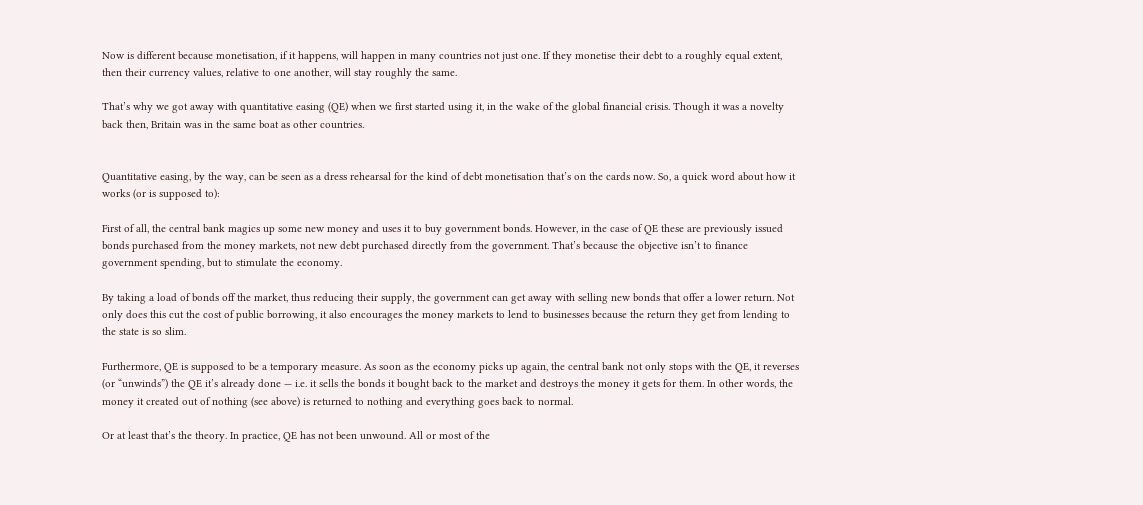Now is different because monetisation, if it happens, will happen in many countries not just one. If they monetise their debt to a roughly equal extent, then their currency values, relative to one another, will stay roughly the same.

That’s why we got away with quantitative easing (QE) when we first started using it, in the wake of the global financial crisis. Though it was a novelty back then, Britain was in the same boat as other countries.


Quantitative easing, by the way, can be seen as a dress rehearsal for the kind of debt monetisation that’s on the cards now. So, a quick word about how it works (or is supposed to):

First of all, the central bank magics up some new money and uses it to buy government bonds. However, in the case of QE these are previously issued bonds purchased from the money markets, not new debt purchased directly from the government. That’s because the objective isn’t to finance government spending, but to stimulate the economy.

By taking a load of bonds off the market, thus reducing their supply, the government can get away with selling new bonds that offer a lower return. Not only does this cut the cost of public borrowing, it also encourages the money markets to lend to businesses because the return they get from lending to the state is so slim.

Furthermore, QE is supposed to be a temporary measure. As soon as the economy picks up again, the central bank not only stops with the QE, it reverses (or “unwinds”) the QE it’s already done — i.e. it sells the bonds it bought back to the market and destroys the money it gets for them. In other words, the money it created out of nothing (see above) is returned to nothing and everything goes back to normal.

Or at least that’s the theory. In practice, QE has not been unwound. All or most of the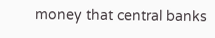money that central banks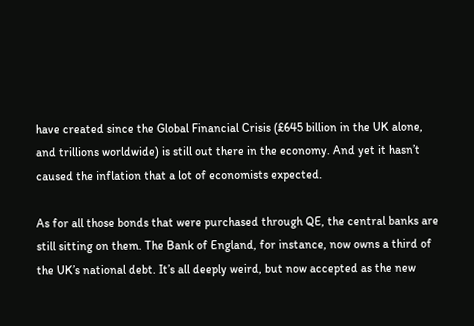have created since the Global Financial Crisis (£645 billion in the UK alone, and trillions worldwide) is still out there in the economy. And yet it hasn’t caused the inflation that a lot of economists expected.

As for all those bonds that were purchased through QE, the central banks are still sitting on them. The Bank of England, for instance, now owns a third of the UK’s national debt. It’s all deeply weird, but now accepted as the new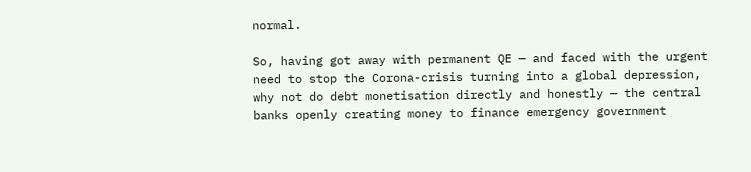normal.

So, having got away with permanent QE — and faced with the urgent need to stop the Corona-crisis turning into a global depression, why not do debt monetisation directly and honestly — the central banks openly creating money to finance emergency government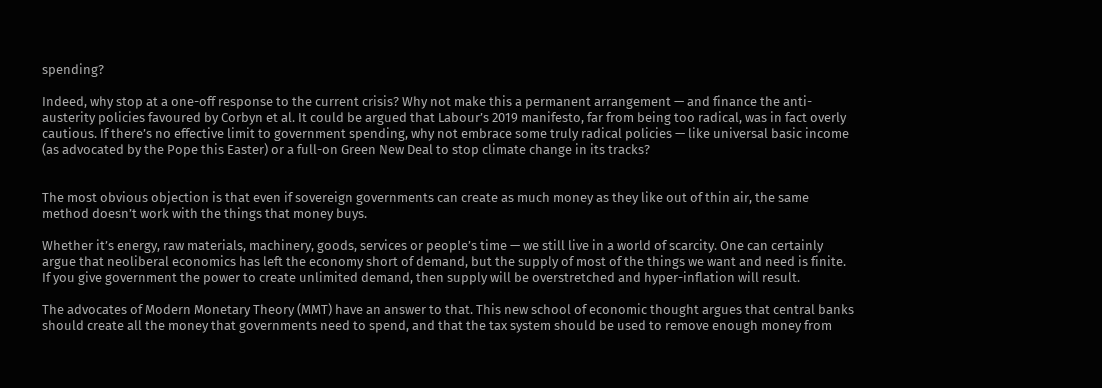spending?

Indeed, why stop at a one-off response to the current crisis? Why not make this a permanent arrangement — and finance the anti-austerity policies favoured by Corbyn et al. It could be argued that Labour’s 2019 manifesto, far from being too radical, was in fact overly cautious. If there’s no effective limit to government spending, why not embrace some truly radical policies — like universal basic income (as advocated by the Pope this Easter) or a full-on Green New Deal to stop climate change in its tracks?


The most obvious objection is that even if sovereign governments can create as much money as they like out of thin air, the same method doesn’t work with the things that money buys.

Whether it’s energy, raw materials, machinery, goods, services or people’s time — we still live in a world of scarcity. One can certainly argue that neoliberal economics has left the economy short of demand, but the supply of most of the things we want and need is finite. If you give government the power to create unlimited demand, then supply will be overstretched and hyper-inflation will result.

The advocates of Modern Monetary Theory (MMT) have an answer to that. This new school of economic thought argues that central banks should create all the money that governments need to spend, and that the tax system should be used to remove enough money from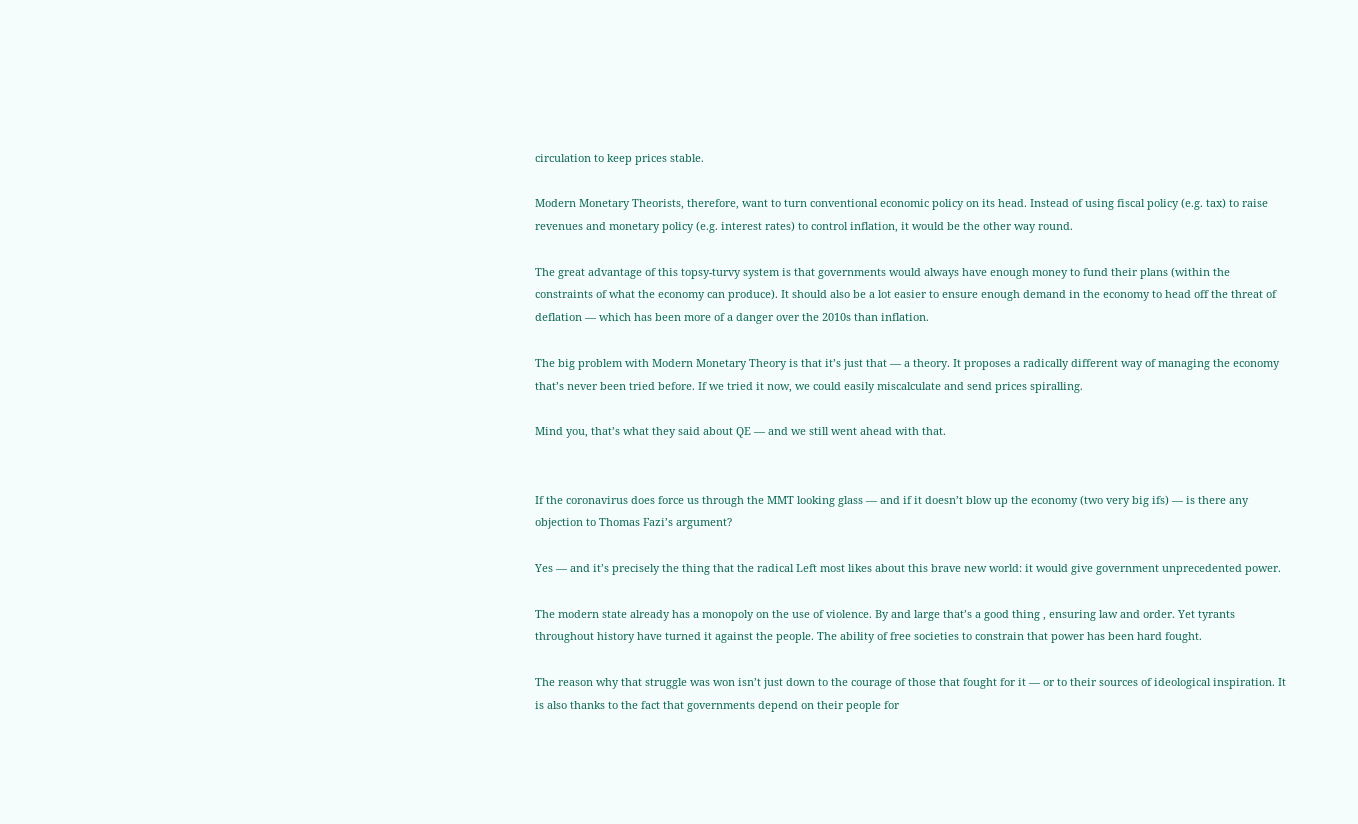circulation to keep prices stable.

Modern Monetary Theorists, therefore, want to turn conventional economic policy on its head. Instead of using fiscal policy (e.g. tax) to raise revenues and monetary policy (e.g. interest rates) to control inflation, it would be the other way round.

The great advantage of this topsy-turvy system is that governments would always have enough money to fund their plans (within the constraints of what the economy can produce). It should also be a lot easier to ensure enough demand in the economy to head off the threat of deflation — which has been more of a danger over the 2010s than inflation.

The big problem with Modern Monetary Theory is that it’s just that — a theory. It proposes a radically different way of managing the economy that’s never been tried before. If we tried it now, we could easily miscalculate and send prices spiralling.

Mind you, that’s what they said about QE — and we still went ahead with that.


If the coronavirus does force us through the MMT looking glass — and if it doesn’t blow up the economy (two very big ifs) — is there any objection to Thomas Fazi’s argument?

Yes — and it’s precisely the thing that the radical Left most likes about this brave new world: it would give government unprecedented power.

The modern state already has a monopoly on the use of violence. By and large that’s a good thing , ensuring law and order. Yet tyrants throughout history have turned it against the people. The ability of free societies to constrain that power has been hard fought.

The reason why that struggle was won isn’t just down to the courage of those that fought for it — or to their sources of ideological inspiration. It is also thanks to the fact that governments depend on their people for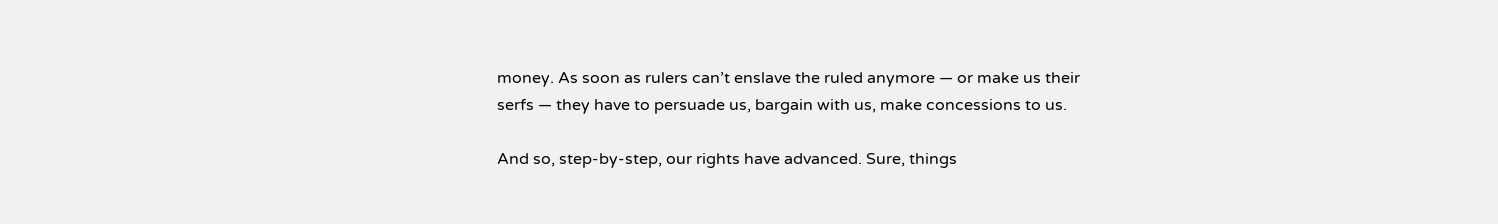money. As soon as rulers can’t enslave the ruled anymore — or make us their serfs — they have to persuade us, bargain with us, make concessions to us.

And so, step-by-step, our rights have advanced. Sure, things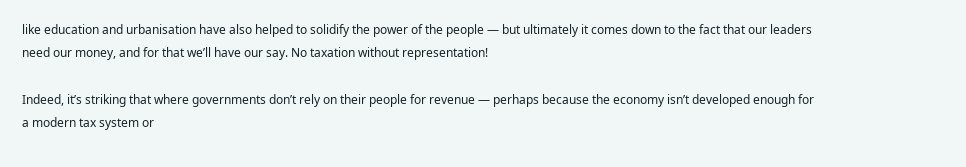like education and urbanisation have also helped to solidify the power of the people — but ultimately it comes down to the fact that our leaders need our money, and for that we’ll have our say. No taxation without representation!

Indeed, it’s striking that where governments don’t rely on their people for revenue — perhaps because the economy isn’t developed enough for a modern tax system or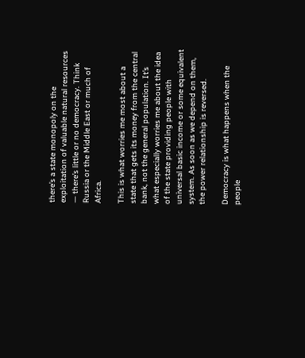there’s a state monopoly on the exploitation of valuable natural resources — there’s little or no democracy. Think Russia or the Middle East or much of Africa.

This is what worries me most about a state that gets its money from the central bank, not the general population. It’s what especially worries me about the idea of the state providing people with universal basic income or some equivalent system. As soon as we depend on them, the power relationship is reversed.

Democracy is what happens when the people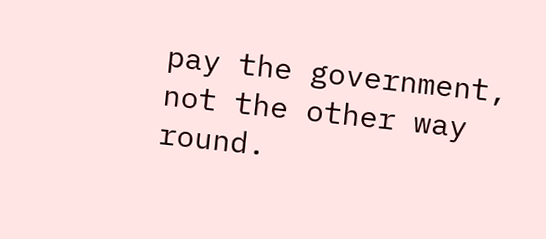pay the government, not the other way round.